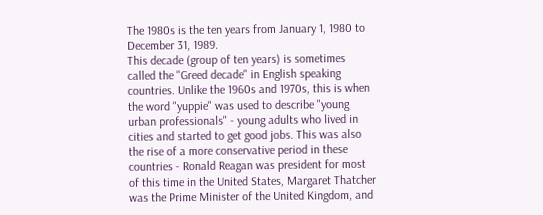The 1980s is the ten years from January 1, 1980 to December 31, 1989.
This decade (group of ten years) is sometimes called the "Greed decade" in English speaking countries. Unlike the 1960s and 1970s, this is when the word "yuppie" was used to describe "young urban professionals" - young adults who lived in cities and started to get good jobs. This was also the rise of a more conservative period in these countries - Ronald Reagan was president for most of this time in the United States, Margaret Thatcher was the Prime Minister of the United Kingdom, and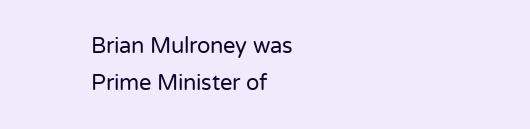Brian Mulroney was Prime Minister of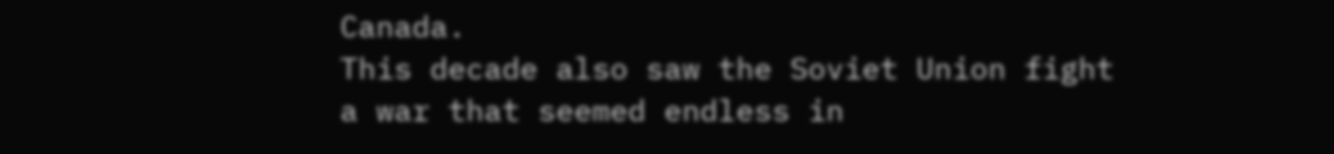Canada.
This decade also saw the Soviet Union fight a war that seemed endless in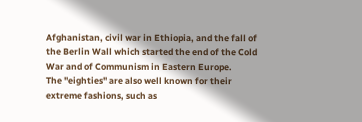Afghanistan, civil war in Ethiopia, and the fall of the Berlin Wall which started the end of the Cold War and of Communism in Eastern Europe.
The "eighties" are also well known for their extreme fashions, such as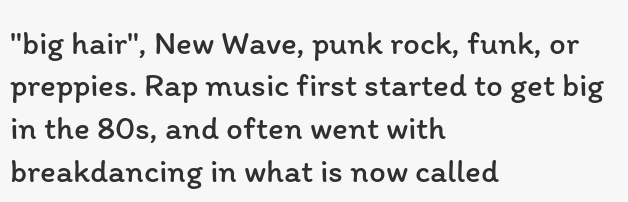"big hair", New Wave, punk rock, funk, or preppies. Rap music first started to get big in the 80s, and often went with breakdancing in what is now called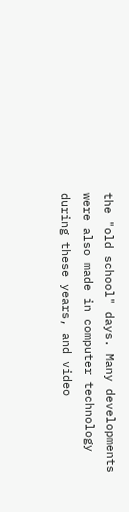the "old school" days. Many developments were also made in computer technology during these years, and video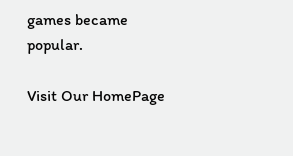games became popular.

Visit Our HomePage